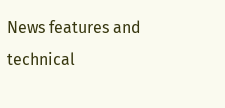News features and technical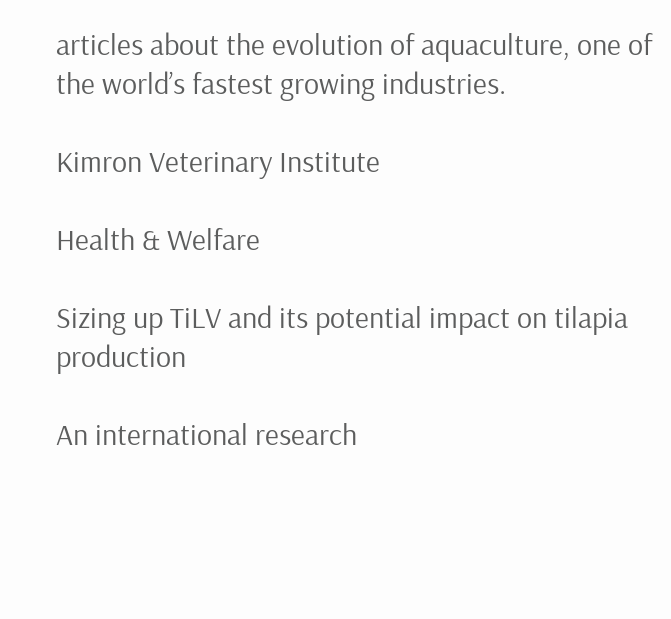articles about the evolution of aquaculture, one of the world’s fastest growing industries.

Kimron Veterinary Institute

Health & Welfare

Sizing up TiLV and its potential impact on tilapia production

An international research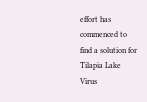effort has commenced to find a solution for Tilapia Lake Virus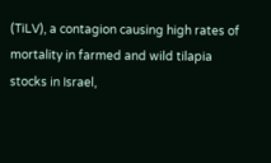(TiLV), a contagion causing high rates of mortality in farmed and wild tilapia stocks in Israel,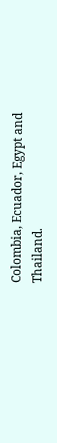Colombia, Ecuador, Egypt and Thailand.